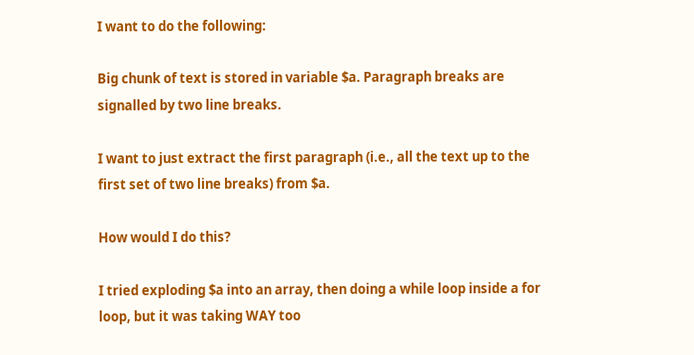I want to do the following:

Big chunk of text is stored in variable $a. Paragraph breaks are
signalled by two line breaks.

I want to just extract the first paragraph (i.e., all the text up to the
first set of two line breaks) from $a.

How would I do this?

I tried exploding $a into an array, then doing a while loop inside a for
loop, but it was taking WAY too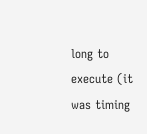long to execute (it was timing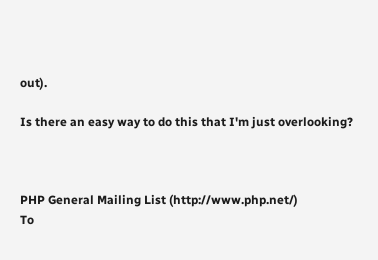out).

Is there an easy way to do this that I'm just overlooking?



PHP General Mailing List (http://www.php.net/)
To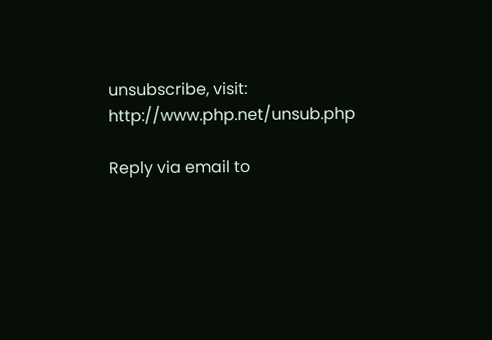unsubscribe, visit: http://www.php.net/unsub.php

Reply via email to